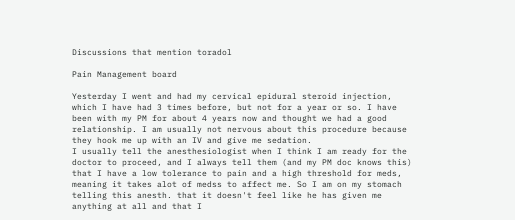Discussions that mention toradol

Pain Management board

Yesterday I went and had my cervical epidural steroid injection, which I have had 3 times before, but not for a year or so. I have been with my PM for about 4 years now and thought we had a good relationship. I am usually not nervous about this procedure because they hook me up with an IV and give me sedation.
I usually tell the anesthesiologist when I think I am ready for the doctor to proceed, and I always tell them (and my PM doc knows this) that I have a low tolerance to pain and a high threshold for meds, meaning it takes alot of medss to affect me. So I am on my stomach telling this anesth. that it doesn't feel like he has given me anything at all and that I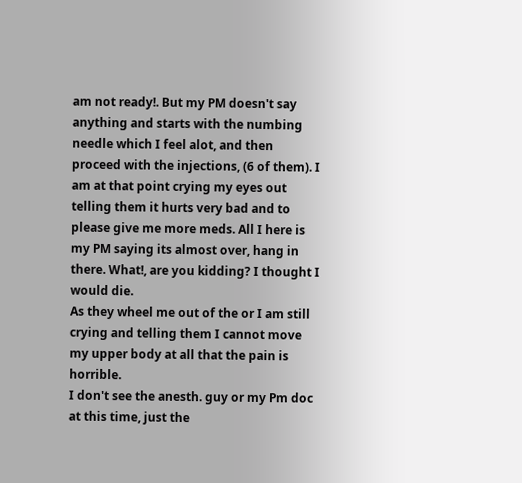am not ready!. But my PM doesn't say anything and starts with the numbing needle which I feel alot, and then proceed with the injections, (6 of them). I am at that point crying my eyes out telling them it hurts very bad and to please give me more meds. All I here is my PM saying its almost over, hang in there. What!, are you kidding? I thought I would die.
As they wheel me out of the or I am still crying and telling them I cannot move my upper body at all that the pain is horrible.
I don't see the anesth. guy or my Pm doc at this time, just the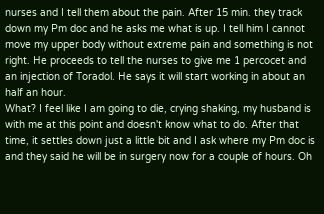nurses and I tell them about the pain. After 15 min. they track down my Pm doc and he asks me what is up. I tell him I cannot move my upper body without extreme pain and something is not right. He proceeds to tell the nurses to give me 1 percocet and an injection of Toradol. He says it will start working in about an half an hour.
What? I feel like I am going to die, crying shaking, my husband is with me at this point and doesn't know what to do. After that time, it settles down just a little bit and I ask where my Pm doc is and they said he will be in surgery now for a couple of hours. Oh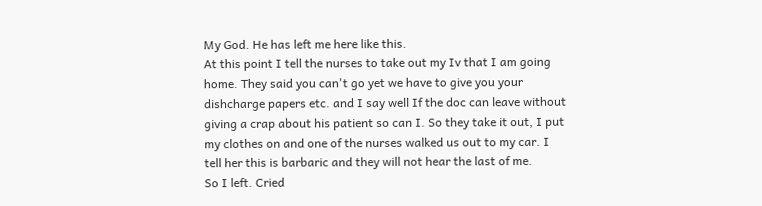My God. He has left me here like this.
At this point I tell the nurses to take out my Iv that I am going home. They said you can't go yet we have to give you your dishcharge papers etc. and I say well If the doc can leave without giving a crap about his patient so can I. So they take it out, I put my clothes on and one of the nurses walked us out to my car. I tell her this is barbaric and they will not hear the last of me.
So I left. Cried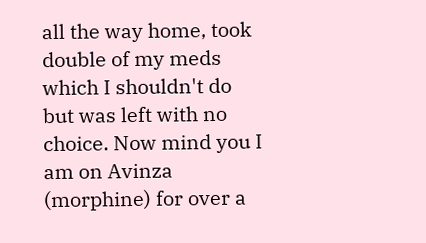all the way home, took double of my meds which I shouldn't do but was left with no choice. Now mind you I am on Avinza (morphine) for over a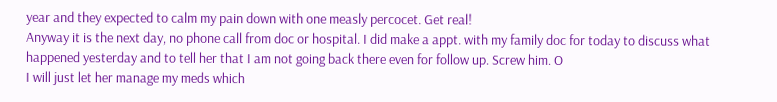year and they expected to calm my pain down with one measly percocet. Get real!
Anyway it is the next day, no phone call from doc or hospital. I did make a appt. with my family doc for today to discuss what happened yesterday and to tell her that I am not going back there even for follow up. Screw him. O
I will just let her manage my meds which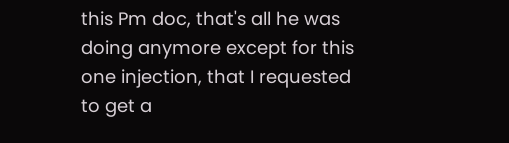this Pm doc, that's all he was doing anymore except for this one injection, that I requested to get a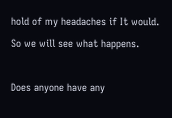hold of my headaches if It would. So we will see what happens.

Does anyone have any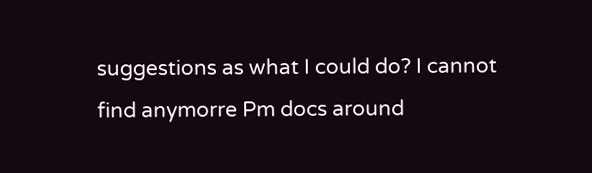suggestions as what I could do? I cannot find anymorre Pm docs around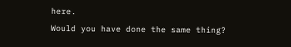here.
Would you have done the same thing?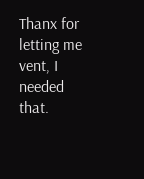Thanx for letting me vent, I needed that.